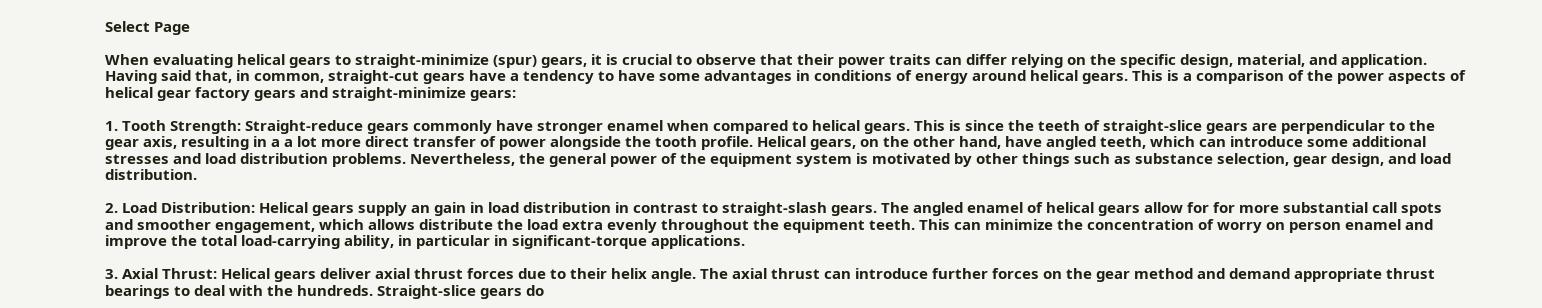Select Page

When evaluating helical gears to straight-minimize (spur) gears, it is crucial to observe that their power traits can differ relying on the specific design, material, and application. Having said that, in common, straight-cut gears have a tendency to have some advantages in conditions of energy around helical gears. This is a comparison of the power aspects of helical gear factory gears and straight-minimize gears:

1. Tooth Strength: Straight-reduce gears commonly have stronger enamel when compared to helical gears. This is since the teeth of straight-slice gears are perpendicular to the gear axis, resulting in a a lot more direct transfer of power alongside the tooth profile. Helical gears, on the other hand, have angled teeth, which can introduce some additional stresses and load distribution problems. Nevertheless, the general power of the equipment system is motivated by other things such as substance selection, gear design, and load distribution.

2. Load Distribution: Helical gears supply an gain in load distribution in contrast to straight-slash gears. The angled enamel of helical gears allow for for more substantial call spots and smoother engagement, which allows distribute the load extra evenly throughout the equipment teeth. This can minimize the concentration of worry on person enamel and improve the total load-carrying ability, in particular in significant-torque applications.

3. Axial Thrust: Helical gears deliver axial thrust forces due to their helix angle. The axial thrust can introduce further forces on the gear method and demand appropriate thrust bearings to deal with the hundreds. Straight-slice gears do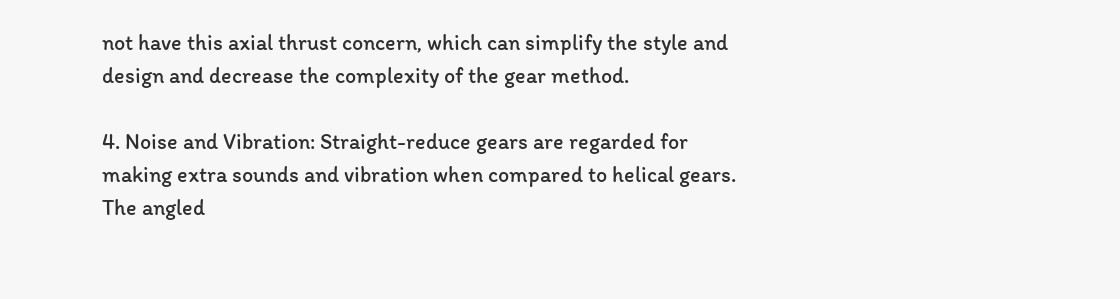not have this axial thrust concern, which can simplify the style and design and decrease the complexity of the gear method.

4. Noise and Vibration: Straight-reduce gears are regarded for making extra sounds and vibration when compared to helical gears. The angled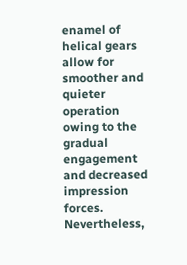enamel of helical gears allow for smoother and quieter operation owing to the gradual engagement and decreased impression forces. Nevertheless,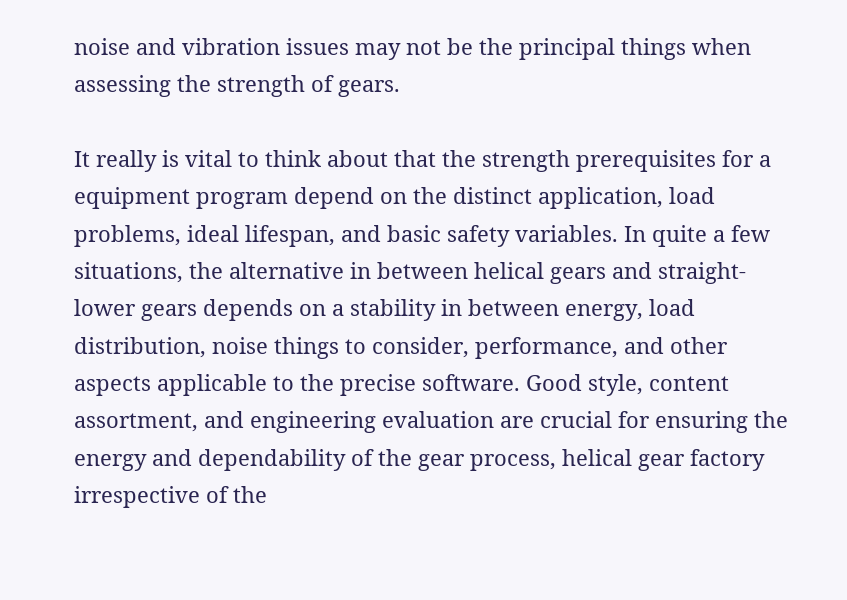noise and vibration issues may not be the principal things when assessing the strength of gears.

It really is vital to think about that the strength prerequisites for a equipment program depend on the distinct application, load problems, ideal lifespan, and basic safety variables. In quite a few situations, the alternative in between helical gears and straight-lower gears depends on a stability in between energy, load distribution, noise things to consider, performance, and other aspects applicable to the precise software. Good style, content assortment, and engineering evaluation are crucial for ensuring the energy and dependability of the gear process, helical gear factory irrespective of the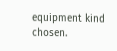equipment kind chosen.